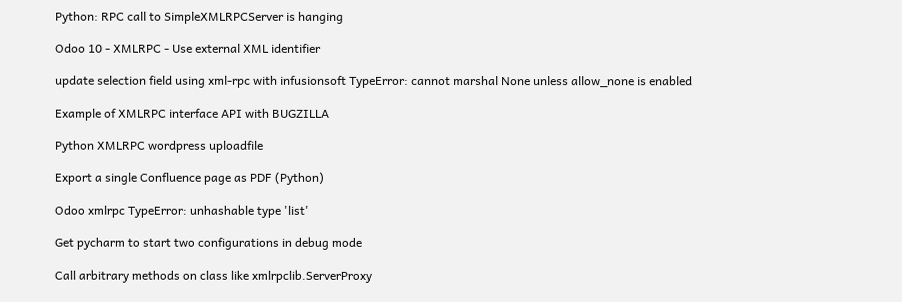Python: RPC call to SimpleXMLRPCServer is hanging

Odoo 10 - XMLRPC - Use external XML identifier

update selection field using xml-rpc with infusionsoft TypeError: cannot marshal None unless allow_none is enabled

Example of XMLRPC interface API with BUGZILLA

Python XMLRPC wordpress uploadfile

Export a single Confluence page as PDF (Python)

Odoo xmlrpc TypeError: unhashable type 'list'

Get pycharm to start two configurations in debug mode

Call arbitrary methods on class like xmlrpclib.ServerProxy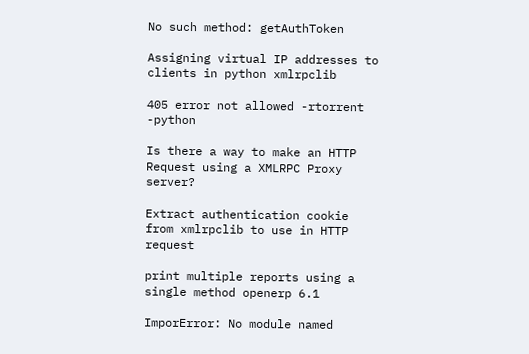No such method: getAuthToken

Assigning virtual IP addresses to clients in python xmlrpclib

405 error not allowed -rtorrent -python

Is there a way to make an HTTP Request using a XMLRPC Proxy server?

Extract authentication cookie from xmlrpclib to use in HTTP request

print multiple reports using a single method openerp 6.1

ImporError: No module named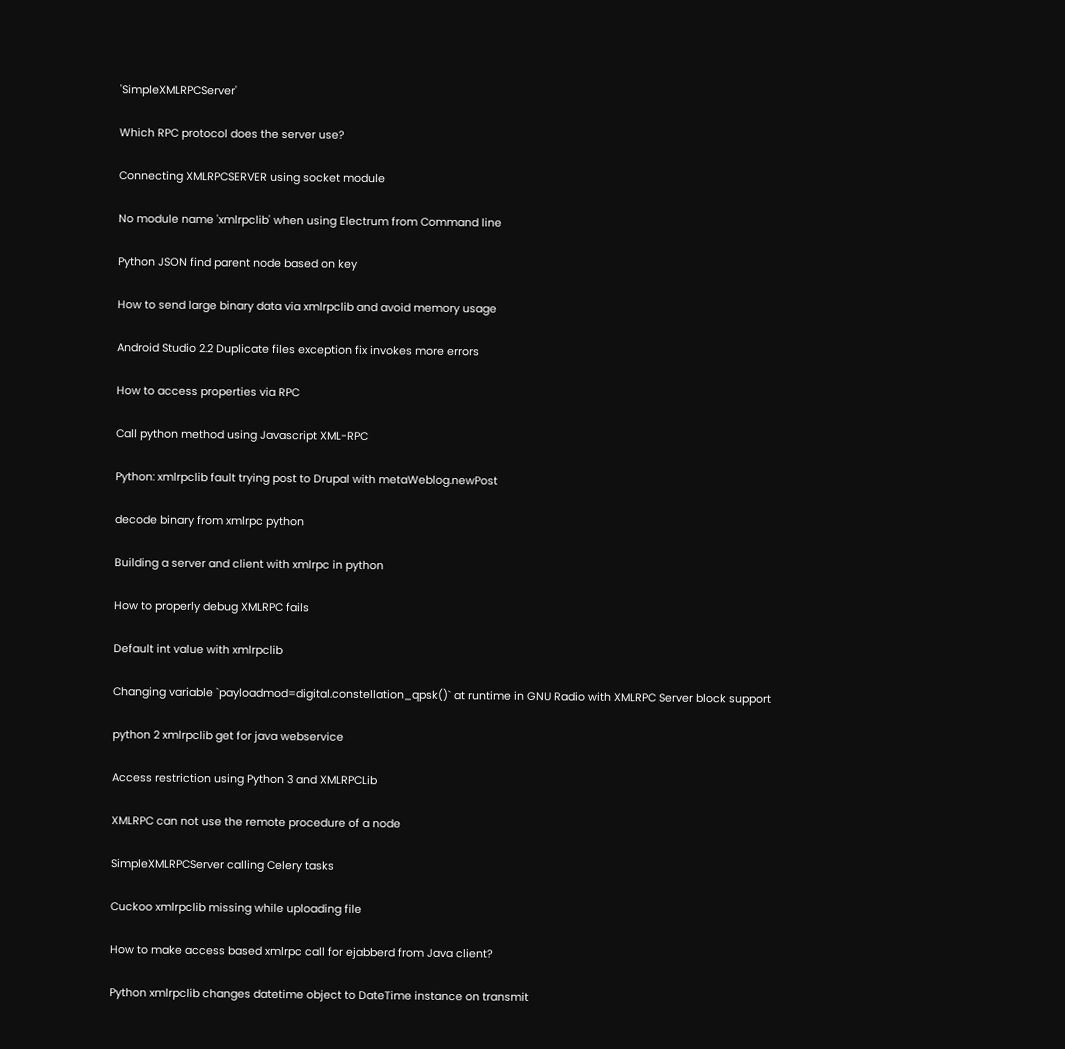'SimpleXMLRPCServer'

Which RPC protocol does the server use?

Connecting XMLRPCSERVER using socket module

No module name 'xmlrpclib' when using Electrum from Command line

Python JSON find parent node based on key

How to send large binary data via xmlrpclib and avoid memory usage

Android Studio 2.2 Duplicate files exception fix invokes more errors

How to access properties via RPC

Call python method using Javascript XML-RPC

Python: xmlrpclib fault trying post to Drupal with metaWeblog.newPost

decode binary from xmlrpc python

Building a server and client with xmlrpc in python

How to properly debug XMLRPC fails

Default int value with xmlrpclib

Changing variable `payloadmod=digital.constellation_qpsk()` at runtime in GNU Radio with XMLRPC Server block support

python 2 xmlrpclib get for java webservice

Access restriction using Python 3 and XMLRPCLib

XMLRPC can not use the remote procedure of a node

SimpleXMLRPCServer calling Celery tasks

Cuckoo xmlrpclib missing while uploading file

How to make access based xmlrpc call for ejabberd from Java client?

Python xmlrpclib changes datetime object to DateTime instance on transmit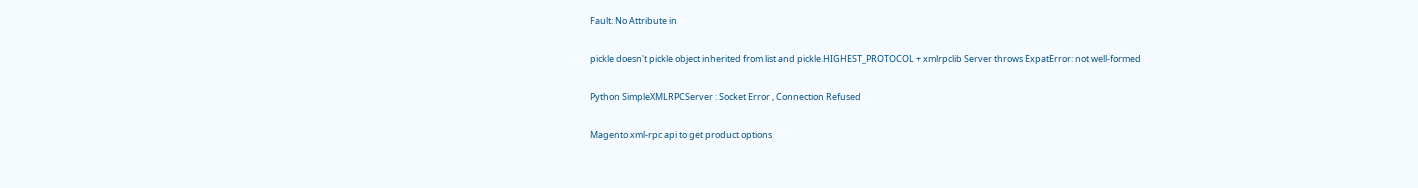Fault: No Attribute in

pickle doesn't pickle object inherited from list and pickle.HIGHEST_PROTOCOL + xmlrpclib Server throws ExpatError: not well-formed

Python SimpleXMLRPCServer : Socket Error , Connection Refused

Magento xml-rpc api to get product options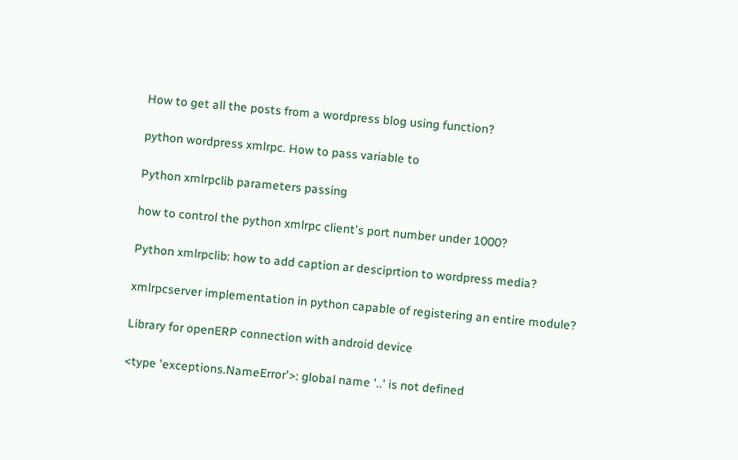How to get all the posts from a wordpress blog using function?

python wordpress xmlrpc. How to pass variable to

Python xmlrpclib parameters passing

how to control the python xmlrpc client's port number under 1000?

Python xmlrpclib: how to add caption ar desciprtion to wordpress media?

xmlrpcserver implementation in python capable of registering an entire module?

Library for openERP connection with android device

<type 'exceptions.NameError'>: global name '..' is not defined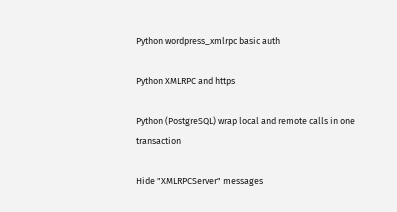Python wordpress_xmlrpc basic auth

Python XMLRPC and https

Python (PostgreSQL) wrap local and remote calls in one transaction

Hide "XMLRPCServer" messages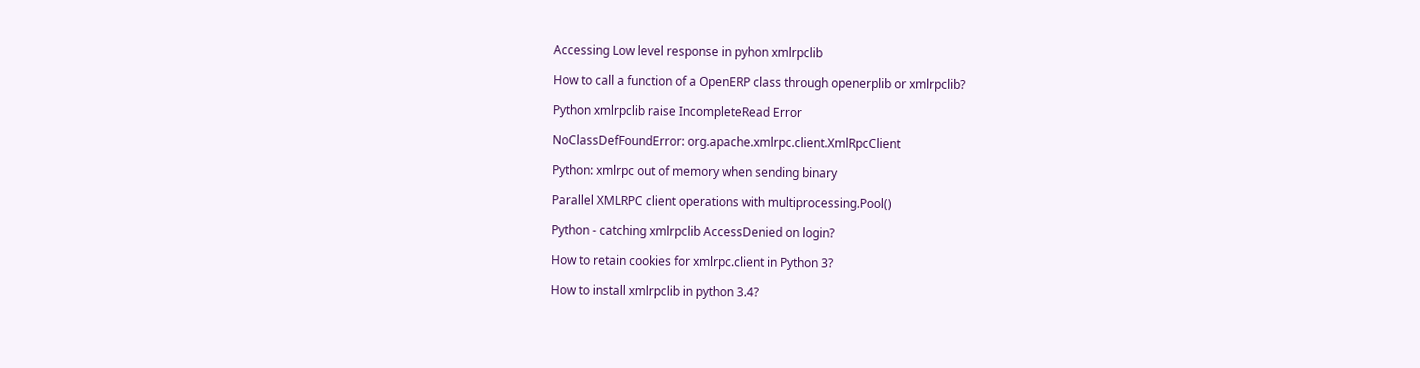Accessing Low level response in pyhon xmlrpclib

How to call a function of a OpenERP class through openerplib or xmlrpclib?

Python xmlrpclib raise IncompleteRead Error

NoClassDefFoundError: org.apache.xmlrpc.client.XmlRpcClient

Python: xmlrpc out of memory when sending binary

Parallel XMLRPC client operations with multiprocessing.Pool()

Python - catching xmlrpclib AccessDenied on login?

How to retain cookies for xmlrpc.client in Python 3?

How to install xmlrpclib in python 3.4?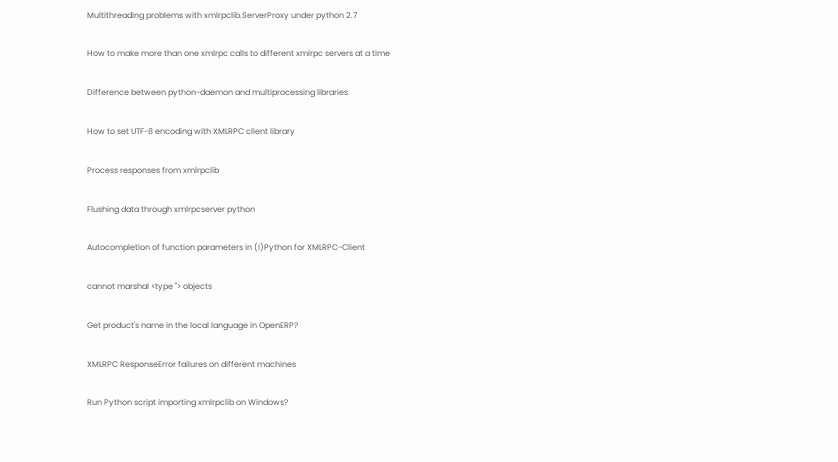Multithreading problems with xmlrpclib.ServerProxy under python 2.7

How to make more than one xmlrpc calls to different xmlrpc servers at a time

Difference between python-daemon and multiprocessing libraries

How to set UTF-8 encoding with XMLRPC client library

Process responses from xmlrpclib

Flushing data through xmlrpcserver python

Autocompletion of function parameters in (I)Python for XMLRPC-Client

cannot marshal <type ''> objects

Get product's name in the local language in OpenERP?

XMLRPC ResponseError failures on different machines

Run Python script importing xmlrpclib on Windows?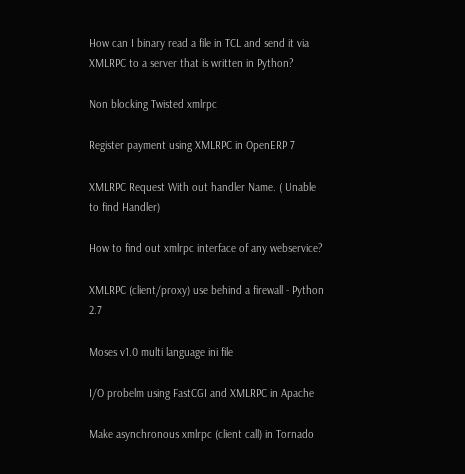How can I binary read a file in TCL and send it via XMLRPC to a server that is written in Python?

Non blocking Twisted xmlrpc

Register payment using XMLRPC in OpenERP 7

XMLRPC Request With out handler Name. ( Unable to find Handler)

How to find out xmlrpc interface of any webservice?

XMLRPC (client/proxy) use behind a firewall - Python 2.7

Moses v1.0 multi language ini file

I/O probelm using FastCGI and XMLRPC in Apache

Make asynchronous xmlrpc (client call) in Tornado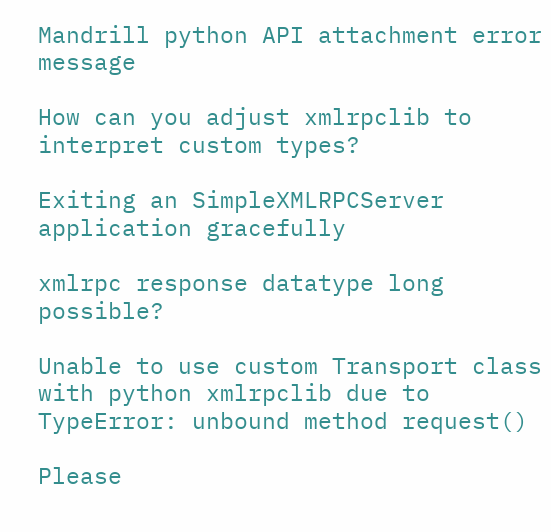Mandrill python API attachment error message

How can you adjust xmlrpclib to interpret custom types?

Exiting an SimpleXMLRPCServer application gracefully

xmlrpc response datatype long possible?

Unable to use custom Transport class with python xmlrpclib due to TypeError: unbound method request()

Please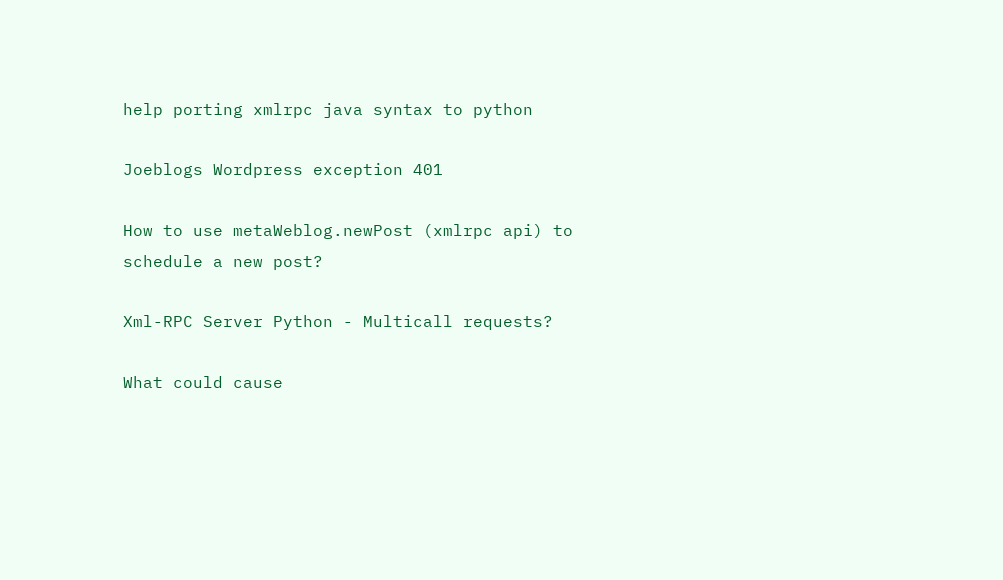help porting xmlrpc java syntax to python

Joeblogs Wordpress exception 401

How to use metaWeblog.newPost (xmlrpc api) to schedule a new post?

Xml-RPC Server Python - Multicall requests?

What could cause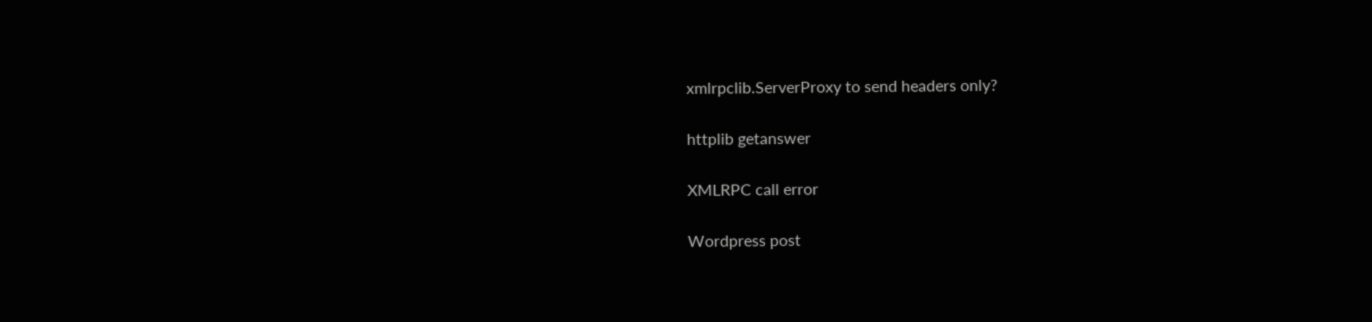xmlrpclib.ServerProxy to send headers only?

httplib getanswer

XMLRPC call error

Wordpress post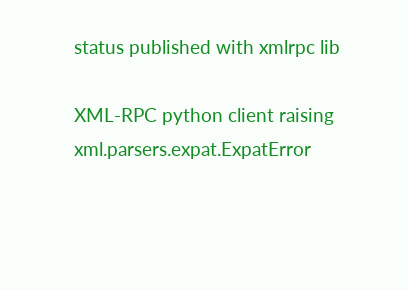status published with xmlrpc lib

XML-RPC python client raising xml.parsers.expat.ExpatError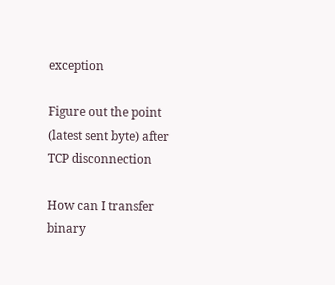exception

Figure out the point (latest sent byte) after TCP disconnection

How can I transfer binary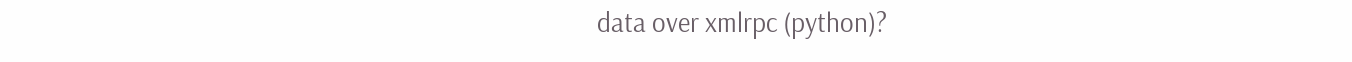data over xmlrpc (python)?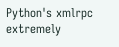Python's xmlrpc extremely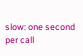slow: one second per call